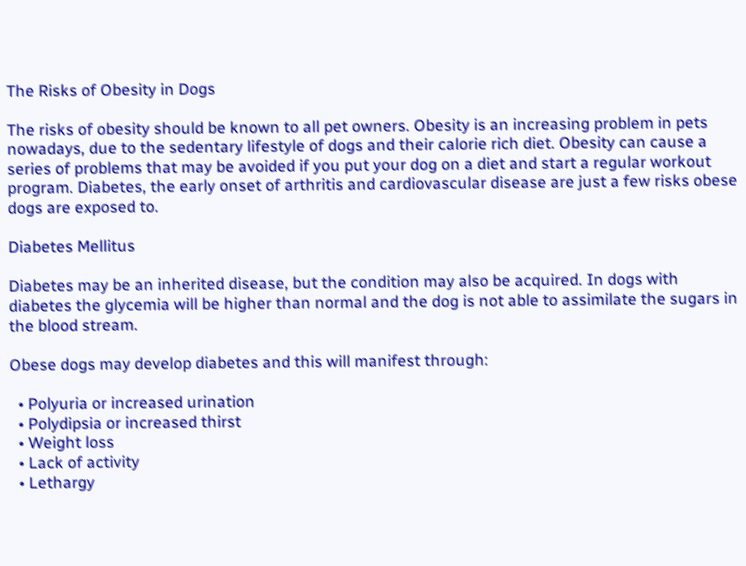The Risks of Obesity in Dogs

The risks of obesity should be known to all pet owners. Obesity is an increasing problem in pets nowadays, due to the sedentary lifestyle of dogs and their calorie rich diet. Obesity can cause a series of problems that may be avoided if you put your dog on a diet and start a regular workout program. Diabetes, the early onset of arthritis and cardiovascular disease are just a few risks obese dogs are exposed to.

Diabetes Mellitus

Diabetes may be an inherited disease, but the condition may also be acquired. In dogs with diabetes the glycemia will be higher than normal and the dog is not able to assimilate the sugars in the blood stream.

Obese dogs may develop diabetes and this will manifest through:

  • Polyuria or increased urination
  • Polydipsia or increased thirst
  • Weight loss
  • Lack of activity
  • Lethargy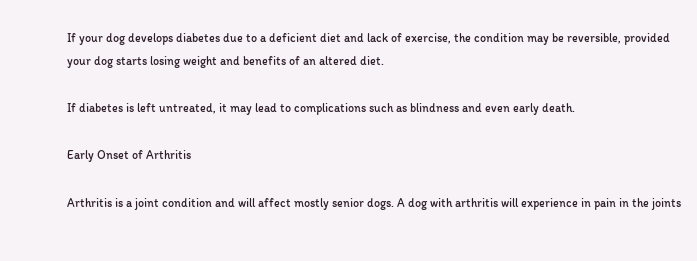If your dog develops diabetes due to a deficient diet and lack of exercise, the condition may be reversible, provided your dog starts losing weight and benefits of an altered diet.

If diabetes is left untreated, it may lead to complications such as blindness and even early death.

Early Onset of Arthritis

Arthritis is a joint condition and will affect mostly senior dogs. A dog with arthritis will experience in pain in the joints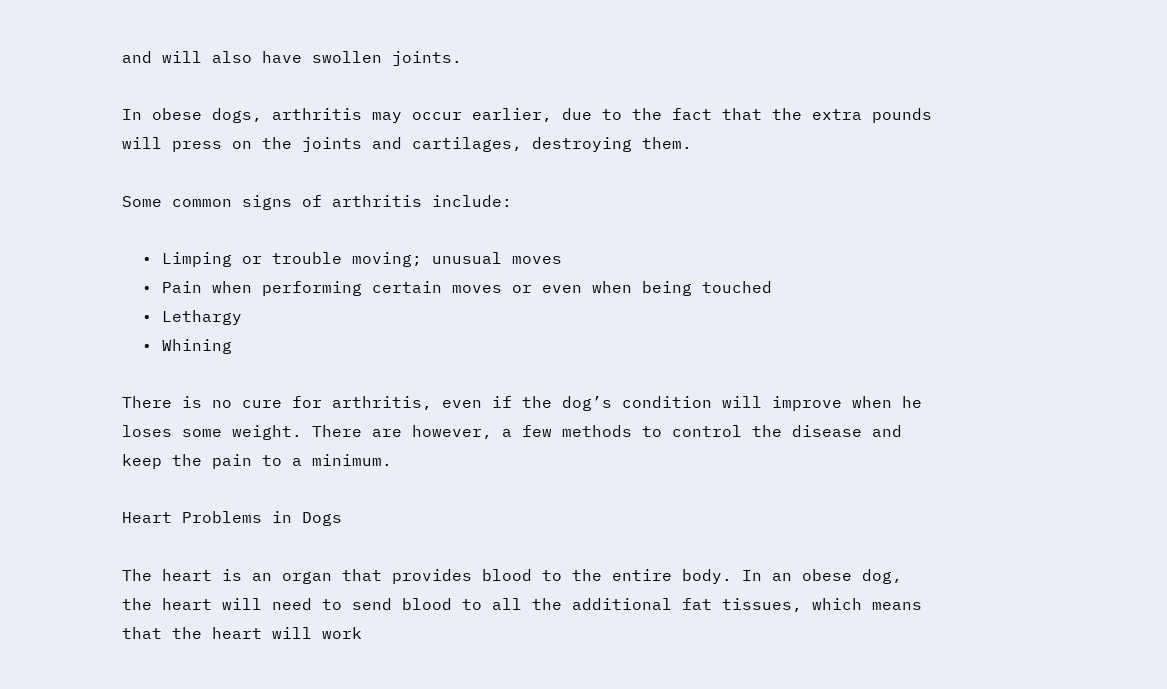and will also have swollen joints.

In obese dogs, arthritis may occur earlier, due to the fact that the extra pounds will press on the joints and cartilages, destroying them.

Some common signs of arthritis include:

  • Limping or trouble moving; unusual moves
  • Pain when performing certain moves or even when being touched
  • Lethargy
  • Whining

There is no cure for arthritis, even if the dog’s condition will improve when he loses some weight. There are however, a few methods to control the disease and keep the pain to a minimum.

Heart Problems in Dogs

The heart is an organ that provides blood to the entire body. In an obese dog, the heart will need to send blood to all the additional fat tissues, which means that the heart will work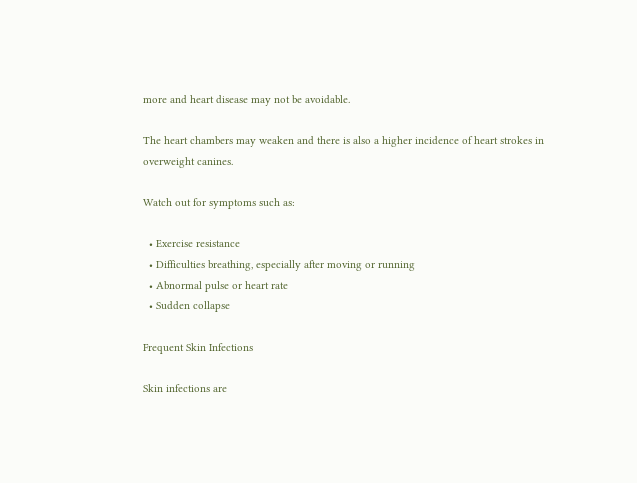more and heart disease may not be avoidable.

The heart chambers may weaken and there is also a higher incidence of heart strokes in overweight canines.

Watch out for symptoms such as:

  • Exercise resistance
  • Difficulties breathing, especially after moving or running
  • Abnormal pulse or heart rate
  • Sudden collapse

Frequent Skin Infections

Skin infections are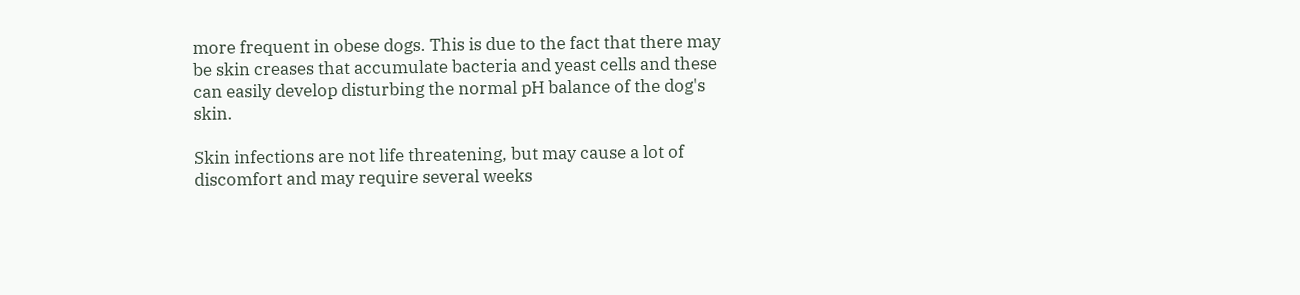more frequent in obese dogs. This is due to the fact that there may be skin creases that accumulate bacteria and yeast cells and these can easily develop disturbing the normal pH balance of the dog's skin.

Skin infections are not life threatening, but may cause a lot of discomfort and may require several weeks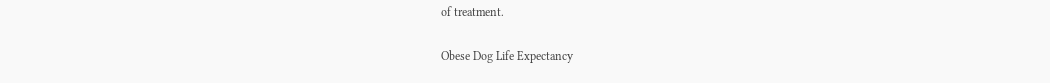of treatment.

Obese Dog Life Expectancy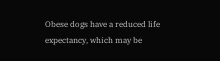Obese dogs have a reduced life expectancy, which may be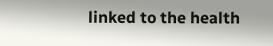linked to the health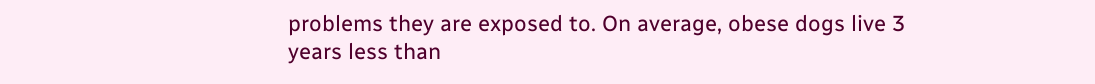problems they are exposed to. On average, obese dogs live 3 years less than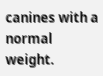canines with a normal weight.